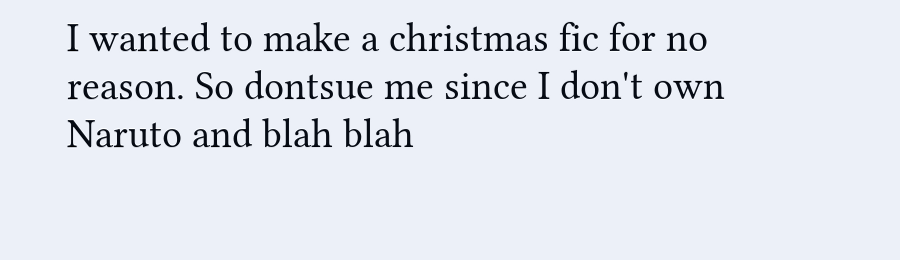I wanted to make a christmas fic for no reason. So dontsue me since I don't own Naruto and blah blah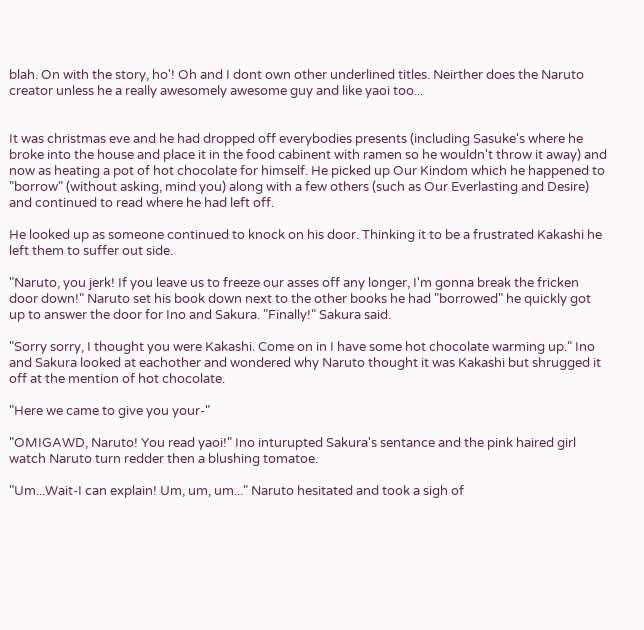blah. On with the story, ho'! Oh and I dont own other underlined titles. Neirther does the Naruto creator unless he a really awesomely awesome guy and like yaoi too...


It was christmas eve and he had dropped off everybodies presents (including Sasuke's where he broke into the house and place it in the food cabinent with ramen so he wouldn't throw it away) and now as heating a pot of hot chocolate for himself. He picked up Our Kindom which he happened to "borrow" (without asking, mind you) along with a few others (such as Our Everlasting and Desire) and continued to read where he had left off.

He looked up as someone continued to knock on his door. Thinking it to be a frustrated Kakashi he left them to suffer out side.

"Naruto, you jerk! If you leave us to freeze our asses off any longer, I'm gonna break the fricken door down!" Naruto set his book down next to the other books he had "borrowed" he quickly got up to answer the door for Ino and Sakura. "Finally!" Sakura said.

"Sorry sorry, I thought you were Kakashi. Come on in I have some hot chocolate warming up." Ino and Sakura looked at eachother and wondered why Naruto thought it was Kakashi but shrugged it off at the mention of hot chocolate.

"Here we came to give you your-"

"OMIGAWD, Naruto! You read yaoi!" Ino inturupted Sakura's sentance and the pink haired girl watch Naruto turn redder then a blushing tomatoe.

"Um...Wait-I can explain! Um, um, um..." Naruto hesitated and took a sigh of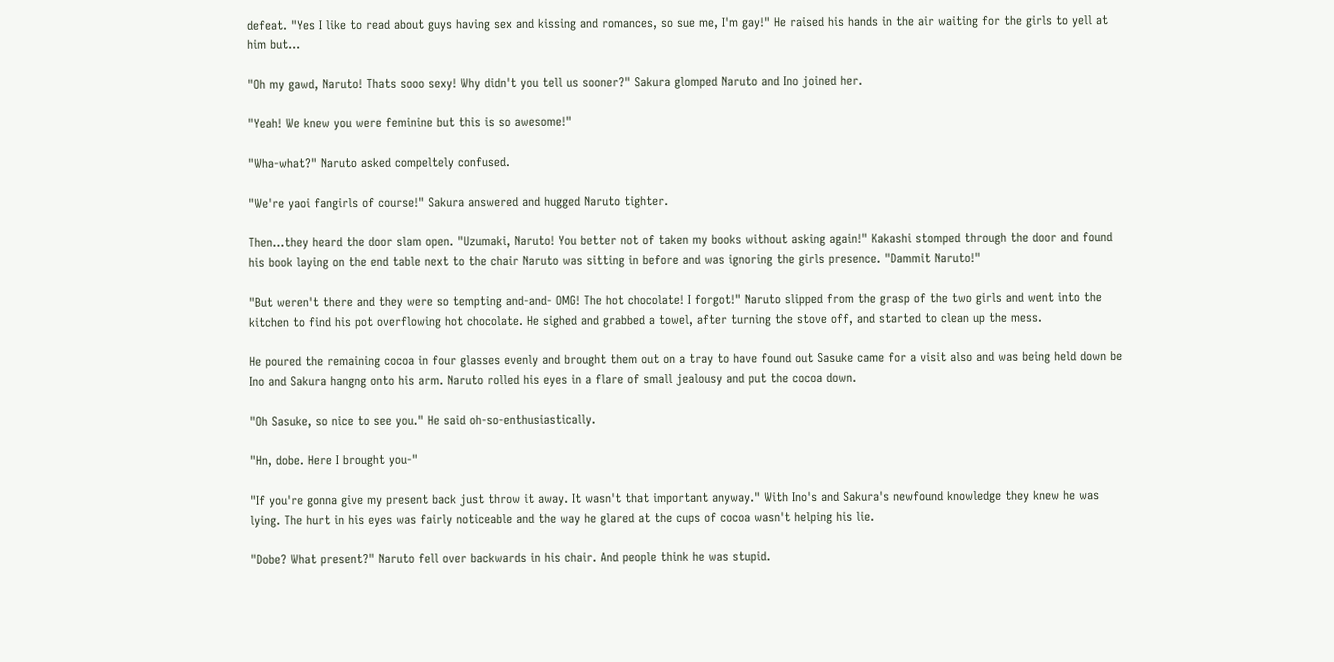defeat. "Yes I like to read about guys having sex and kissing and romances, so sue me, I'm gay!" He raised his hands in the air waiting for the girls to yell at him but...

"Oh my gawd, Naruto! Thats sooo sexy! Why didn't you tell us sooner?" Sakura glomped Naruto and Ino joined her.

"Yeah! We knew you were feminine but this is so awesome!"

"Wha-what?" Naruto asked compeltely confused.

"We're yaoi fangirls of course!" Sakura answered and hugged Naruto tighter.

Then...they heard the door slam open. "Uzumaki, Naruto! You better not of taken my books without asking again!" Kakashi stomped through the door and found his book laying on the end table next to the chair Naruto was sitting in before and was ignoring the girls presence. "Dammit Naruto!"

"But weren't there and they were so tempting and-and- OMG! The hot chocolate! I forgot!" Naruto slipped from the grasp of the two girls and went into the kitchen to find his pot overflowing hot chocolate. He sighed and grabbed a towel, after turning the stove off, and started to clean up the mess.

He poured the remaining cocoa in four glasses evenly and brought them out on a tray to have found out Sasuke came for a visit also and was being held down be Ino and Sakura hangng onto his arm. Naruto rolled his eyes in a flare of small jealousy and put the cocoa down.

"Oh Sasuke, so nice to see you." He said oh-so-enthusiastically.

"Hn, dobe. Here I brought you-"

"If you're gonna give my present back just throw it away. It wasn't that important anyway." With Ino's and Sakura's newfound knowledge they knew he was lying. The hurt in his eyes was fairly noticeable and the way he glared at the cups of cocoa wasn't helping his lie.

"Dobe? What present?" Naruto fell over backwards in his chair. And people think he was stupid.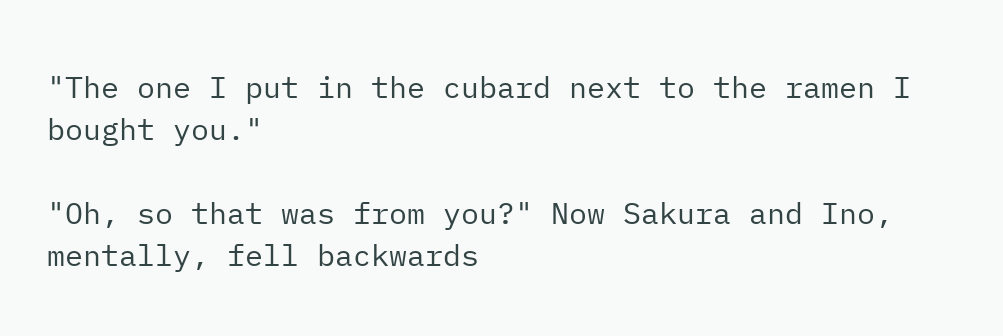"The one I put in the cubard next to the ramen I bought you."

"Oh, so that was from you?" Now Sakura and Ino, mentally, fell backwards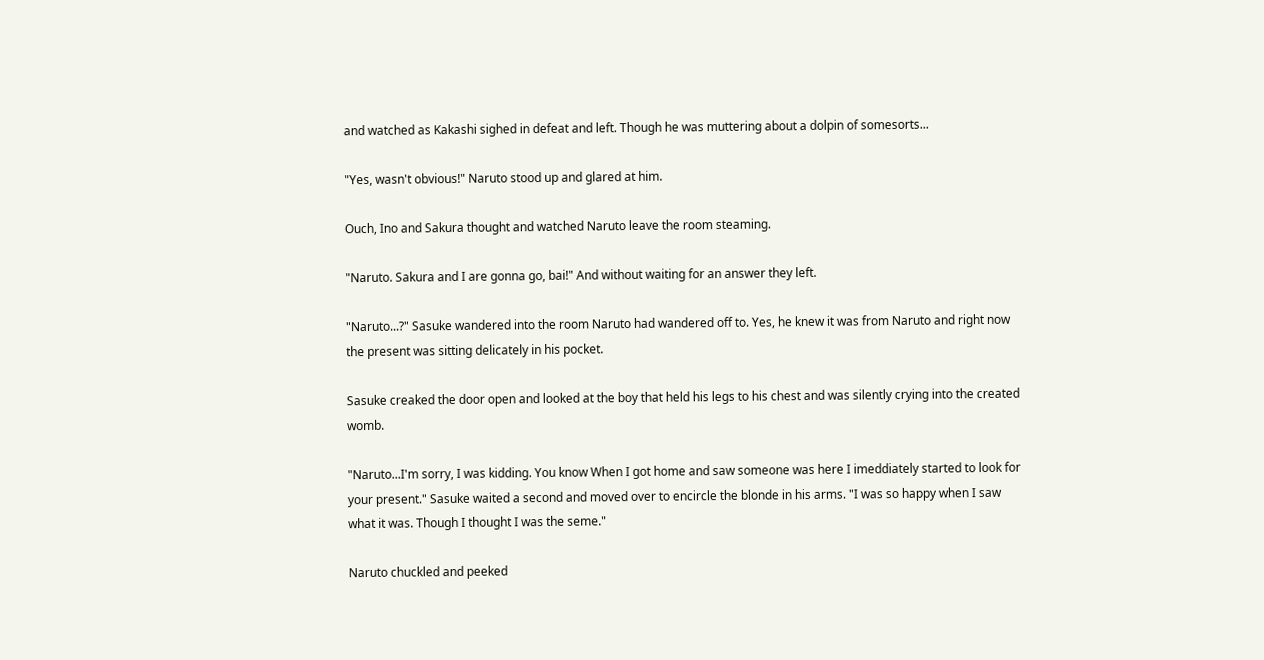and watched as Kakashi sighed in defeat and left. Though he was muttering about a dolpin of somesorts...

"Yes, wasn't obvious!" Naruto stood up and glared at him.

Ouch, Ino and Sakura thought and watched Naruto leave the room steaming.

"Naruto. Sakura and I are gonna go, bai!" And without waiting for an answer they left.

"Naruto...?" Sasuke wandered into the room Naruto had wandered off to. Yes, he knew it was from Naruto and right now the present was sitting delicately in his pocket.

Sasuke creaked the door open and looked at the boy that held his legs to his chest and was silently crying into the created womb.

"Naruto...I'm sorry, I was kidding. You know When I got home and saw someone was here I imeddiately started to look for your present." Sasuke waited a second and moved over to encircle the blonde in his arms. "I was so happy when I saw what it was. Though I thought I was the seme."

Naruto chuckled and peeked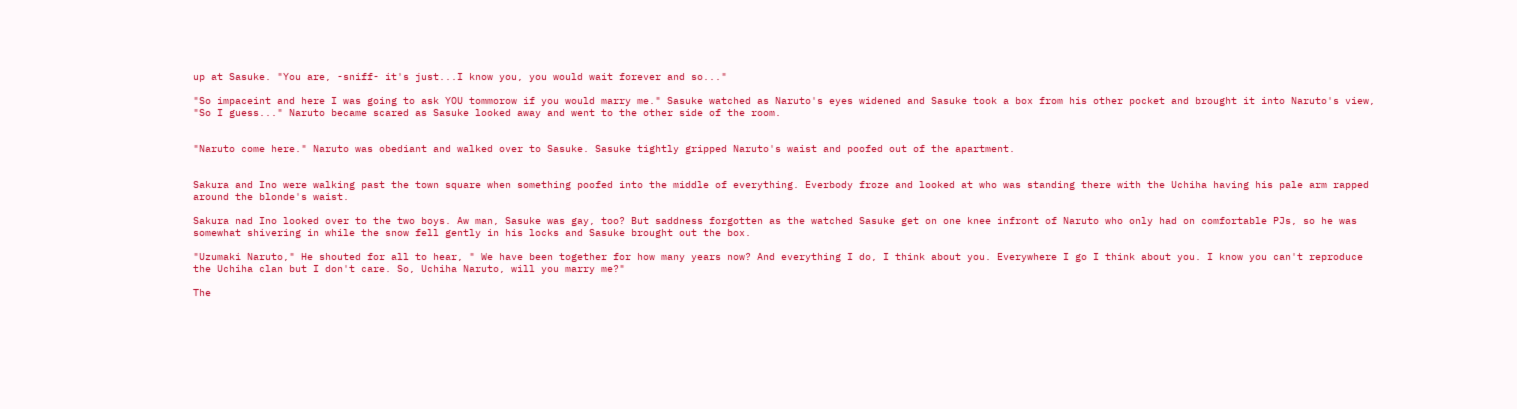up at Sasuke. "You are, -sniff- it's just...I know you, you would wait forever and so..."

"So impaceint and here I was going to ask YOU tommorow if you would marry me." Sasuke watched as Naruto's eyes widened and Sasuke took a box from his other pocket and brought it into Naruto's view, "So I guess..." Naruto became scared as Sasuke looked away and went to the other side of the room.


"Naruto come here." Naruto was obediant and walked over to Sasuke. Sasuke tightly gripped Naruto's waist and poofed out of the apartment.


Sakura and Ino were walking past the town square when something poofed into the middle of everything. Everbody froze and looked at who was standing there with the Uchiha having his pale arm rapped around the blonde's waist.

Sakura nad Ino looked over to the two boys. Aw man, Sasuke was gay, too? But saddness forgotten as the watched Sasuke get on one knee infront of Naruto who only had on comfortable PJs, so he was somewhat shivering in while the snow fell gently in his locks and Sasuke brought out the box.

"Uzumaki Naruto," He shouted for all to hear, " We have been together for how many years now? And everything I do, I think about you. Everywhere I go I think about you. I know you can't reproduce the Uchiha clan but I don't care. So, Uchiha Naruto, will you marry me?"

The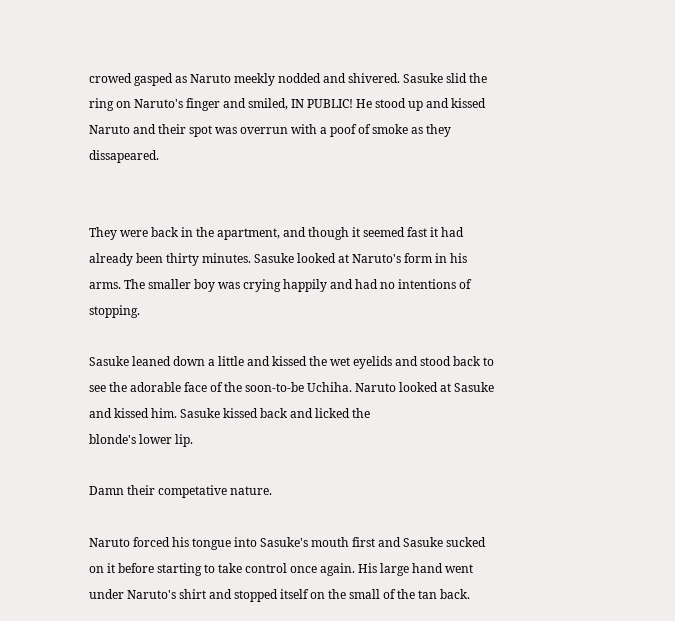crowed gasped as Naruto meekly nodded and shivered. Sasuke slid the ring on Naruto's finger and smiled, IN PUBLIC! He stood up and kissed Naruto and their spot was overrun with a poof of smoke as they dissapeared.


They were back in the apartment, and though it seemed fast it had already been thirty minutes. Sasuke looked at Naruto's form in his arms. The smaller boy was crying happily and had no intentions of stopping.

Sasuke leaned down a little and kissed the wet eyelids and stood back to see the adorable face of the soon-to-be Uchiha. Naruto looked at Sasuke and kissed him. Sasuke kissed back and licked the
blonde's lower lip.

Damn their competative nature.

Naruto forced his tongue into Sasuke's mouth first and Sasuke sucked on it before starting to take control once again. His large hand went under Naruto's shirt and stopped itself on the small of the tan back.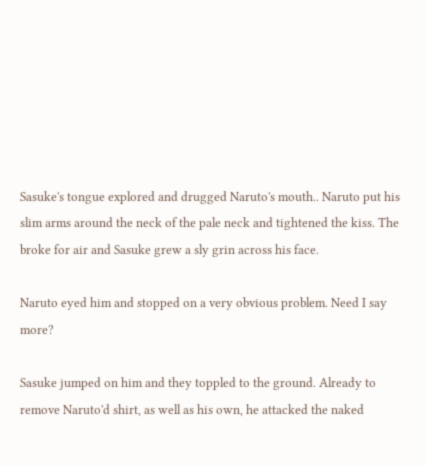Sasuke's tongue explored and drugged Naruto's mouth.. Naruto put his slim arms around the neck of the pale neck and tightened the kiss. The broke for air and Sasuke grew a sly grin across his face.

Naruto eyed him and stopped on a very obvious problem. Need I say more?

Sasuke jumped on him and they toppled to the ground. Already to remove Naruto'd shirt, as well as his own, he attacked the naked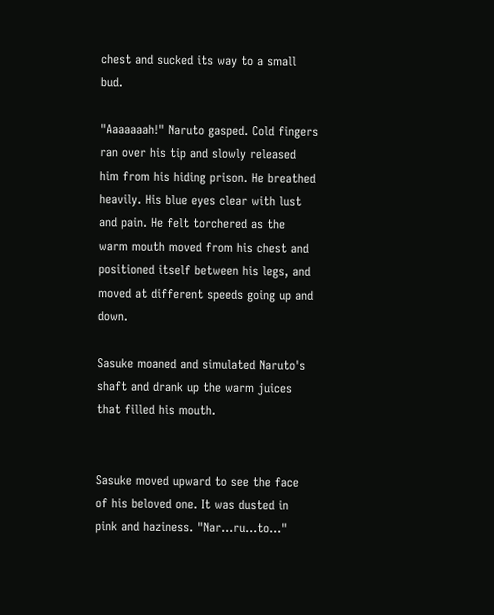chest and sucked its way to a small bud.

"Aaaaaaah!" Naruto gasped. Cold fingers ran over his tip and slowly released him from his hiding prison. He breathed heavily. His blue eyes clear with lust and pain. He felt torchered as the warm mouth moved from his chest and positioned itself between his legs, and moved at different speeds going up and down.

Sasuke moaned and simulated Naruto's shaft and drank up the warm juices that filled his mouth.


Sasuke moved upward to see the face of his beloved one. It was dusted in pink and haziness. "Nar...ru...to..."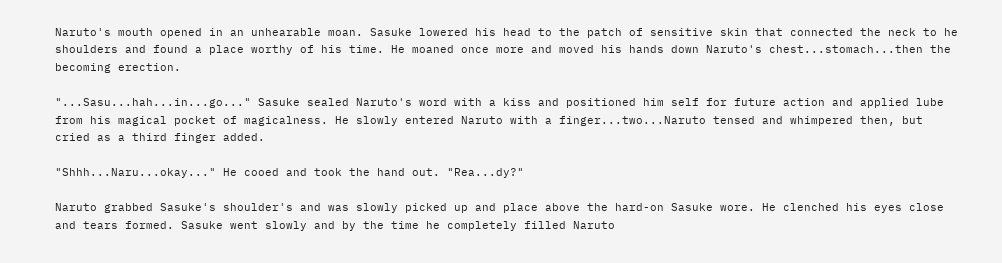Naruto's mouth opened in an unhearable moan. Sasuke lowered his head to the patch of sensitive skin that connected the neck to he shoulders and found a place worthy of his time. He moaned once more and moved his hands down Naruto's chest...stomach...then the becoming erection.

"...Sasu...hah...in...go..." Sasuke sealed Naruto's word with a kiss and positioned him self for future action and applied lube from his magical pocket of magicalness. He slowly entered Naruto with a finger...two...Naruto tensed and whimpered then, but cried as a third finger added.

"Shhh...Naru...okay..." He cooed and took the hand out. "Rea...dy?"

Naruto grabbed Sasuke's shoulder's and was slowly picked up and place above the hard-on Sasuke wore. He clenched his eyes close and tears formed. Sasuke went slowly and by the time he completely filled Naruto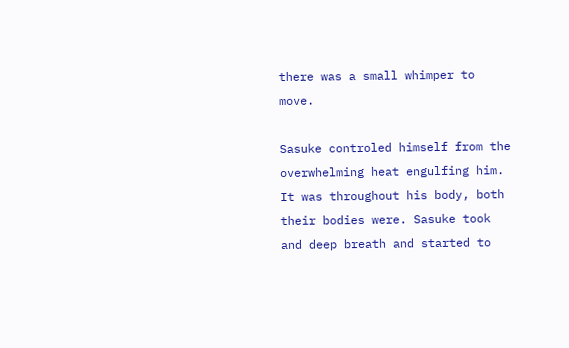there was a small whimper to move.

Sasuke controled himself from the overwhelming heat engulfing him. It was throughout his body, both their bodies were. Sasuke took and deep breath and started to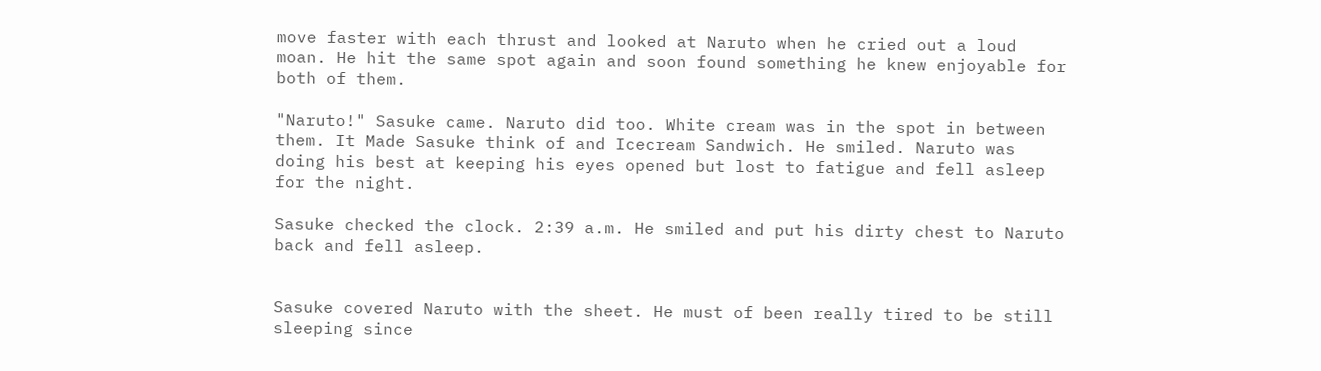move faster with each thrust and looked at Naruto when he cried out a loud moan. He hit the same spot again and soon found something he knew enjoyable for both of them.

"Naruto!" Sasuke came. Naruto did too. White cream was in the spot in between them. It Made Sasuke think of and Icecream Sandwich. He smiled. Naruto was doing his best at keeping his eyes opened but lost to fatigue and fell asleep for the night.

Sasuke checked the clock. 2:39 a.m. He smiled and put his dirty chest to Naruto back and fell asleep.


Sasuke covered Naruto with the sheet. He must of been really tired to be still sleeping since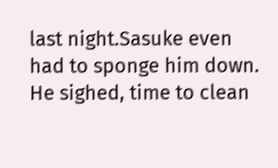last night.Sasuke even had to sponge him down. He sighed, time to clean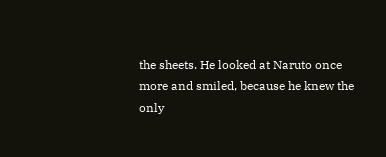the sheets. He looked at Naruto once more and smiled, because he knew the only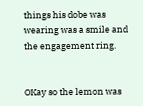things his dobe was wearing was a smile and the engagement ring.


OKay so the lemon was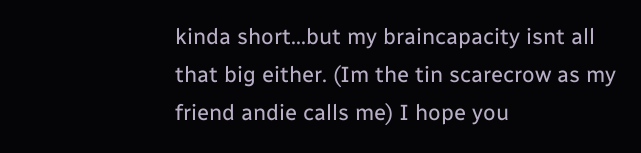kinda short...but my braincapacity isnt all that big either. (Im the tin scarecrow as my friend andie calls me) I hope you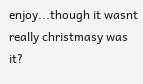enjoy...though it wasnt really christmasy was it?